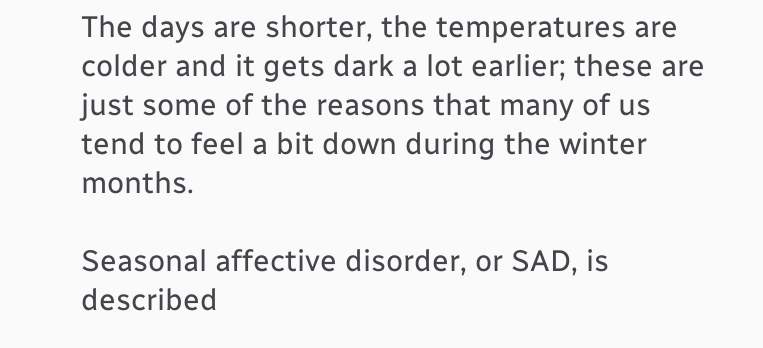The days are shorter, the temperatures are colder and it gets dark a lot earlier; these are just some of the reasons that many of us tend to feel a bit down during the winter months.

Seasonal affective disorder, or SAD, is described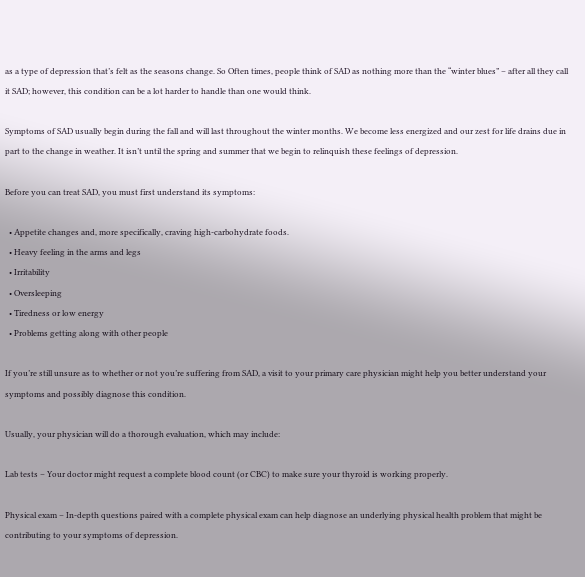as a type of depression that’s felt as the seasons change. So Often times, people think of SAD as nothing more than the “winter blues” – after all they call it SAD; however, this condition can be a lot harder to handle than one would think.

Symptoms of SAD usually begin during the fall and will last throughout the winter months. We become less energized and our zest for life drains due in part to the change in weather. It isn’t until the spring and summer that we begin to relinquish these feelings of depression.

Before you can treat SAD, you must first understand its symptoms:

  • Appetite changes and, more specifically, craving high-carbohydrate foods.
  • Heavy feeling in the arms and legs
  • Irritability
  • Oversleeping
  • Tiredness or low energy
  • Problems getting along with other people

If you’re still unsure as to whether or not you’re suffering from SAD, a visit to your primary care physician might help you better understand your symptoms and possibly diagnose this condition.

Usually, your physician will do a thorough evaluation, which may include:

Lab tests – Your doctor might request a complete blood count (or CBC) to make sure your thyroid is working properly.

Physical exam – In-depth questions paired with a complete physical exam can help diagnose an underlying physical health problem that might be contributing to your symptoms of depression.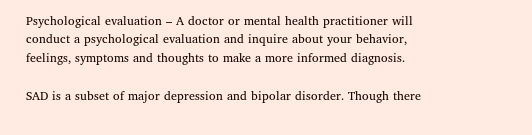Psychological evaluation – A doctor or mental health practitioner will conduct a psychological evaluation and inquire about your behavior, feelings, symptoms and thoughts to make a more informed diagnosis.

SAD is a subset of major depression and bipolar disorder. Though there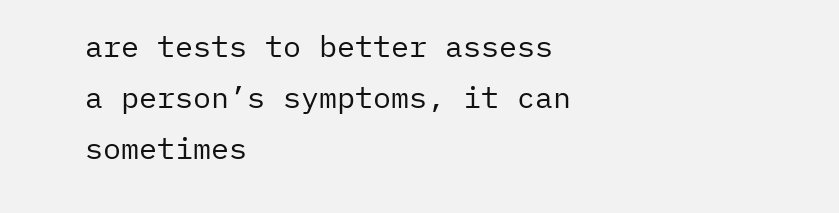are tests to better assess a person’s symptoms, it can sometimes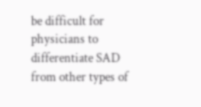be difficult for physicians to differentiate SAD from other types of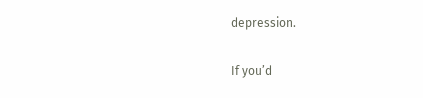depression.

If you’d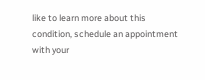like to learn more about this condition, schedule an appointment with your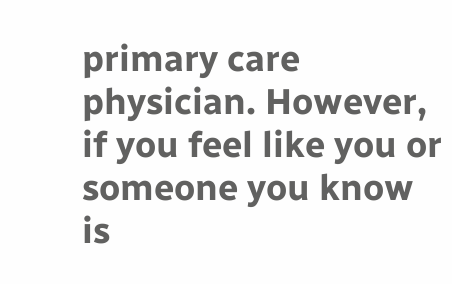primary care physician. However, if you feel like you or someone you know is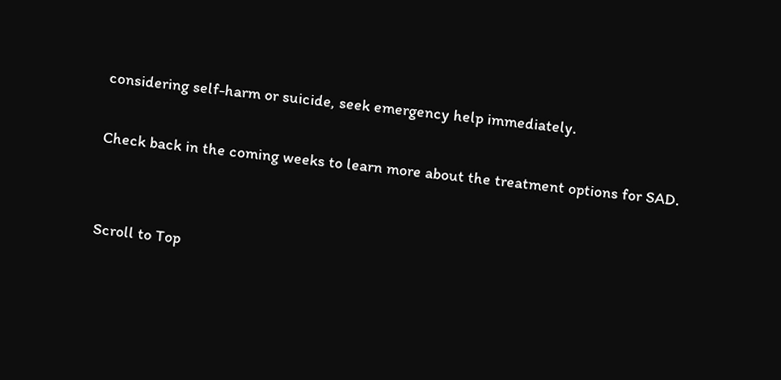considering self-harm or suicide, seek emergency help immediately.

Check back in the coming weeks to learn more about the treatment options for SAD.


Scroll to Top